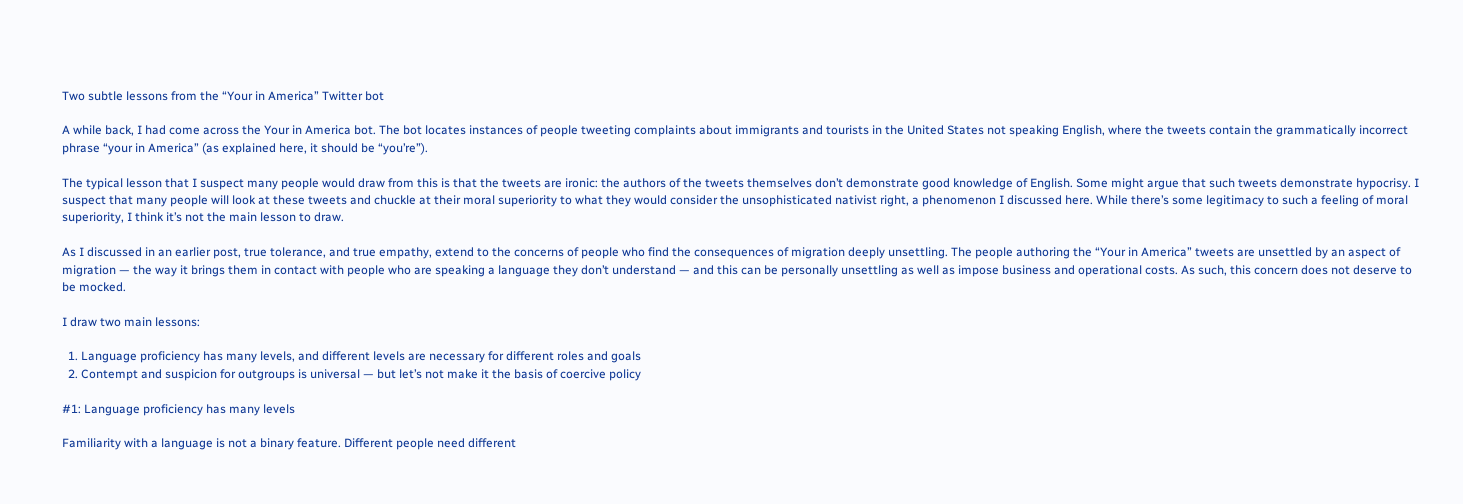Two subtle lessons from the “Your in America” Twitter bot

A while back, I had come across the Your in America bot. The bot locates instances of people tweeting complaints about immigrants and tourists in the United States not speaking English, where the tweets contain the grammatically incorrect phrase “your in America” (as explained here, it should be “you’re”).

The typical lesson that I suspect many people would draw from this is that the tweets are ironic: the authors of the tweets themselves don’t demonstrate good knowledge of English. Some might argue that such tweets demonstrate hypocrisy. I suspect that many people will look at these tweets and chuckle at their moral superiority to what they would consider the unsophisticated nativist right, a phenomenon I discussed here. While there’s some legitimacy to such a feeling of moral superiority, I think it’s not the main lesson to draw.

As I discussed in an earlier post, true tolerance, and true empathy, extend to the concerns of people who find the consequences of migration deeply unsettling. The people authoring the “Your in America” tweets are unsettled by an aspect of migration — the way it brings them in contact with people who are speaking a language they don’t understand — and this can be personally unsettling as well as impose business and operational costs. As such, this concern does not deserve to be mocked.

I draw two main lessons:

  1. Language proficiency has many levels, and different levels are necessary for different roles and goals
  2. Contempt and suspicion for outgroups is universal — but let’s not make it the basis of coercive policy

#1: Language proficiency has many levels

Familiarity with a language is not a binary feature. Different people need different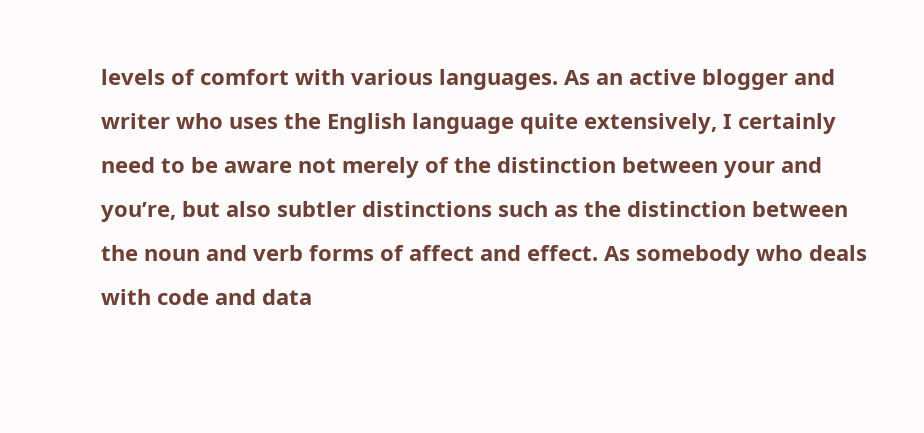levels of comfort with various languages. As an active blogger and writer who uses the English language quite extensively, I certainly need to be aware not merely of the distinction between your and you’re, but also subtler distinctions such as the distinction between the noun and verb forms of affect and effect. As somebody who deals with code and data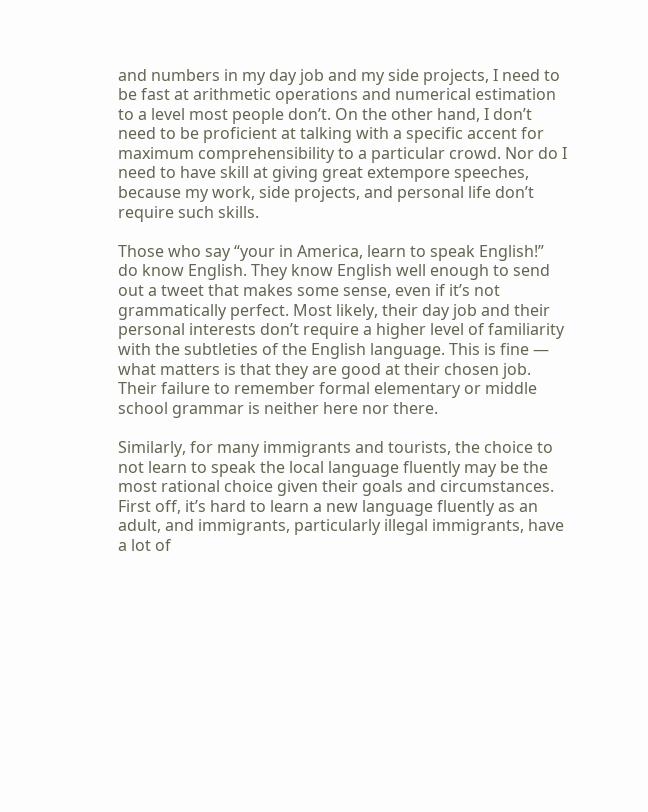and numbers in my day job and my side projects, I need to be fast at arithmetic operations and numerical estimation to a level most people don’t. On the other hand, I don’t need to be proficient at talking with a specific accent for maximum comprehensibility to a particular crowd. Nor do I need to have skill at giving great extempore speeches, because my work, side projects, and personal life don’t require such skills.

Those who say “your in America, learn to speak English!” do know English. They know English well enough to send out a tweet that makes some sense, even if it’s not grammatically perfect. Most likely, their day job and their personal interests don’t require a higher level of familiarity with the subtleties of the English language. This is fine — what matters is that they are good at their chosen job. Their failure to remember formal elementary or middle school grammar is neither here nor there.

Similarly, for many immigrants and tourists, the choice to not learn to speak the local language fluently may be the most rational choice given their goals and circumstances. First off, it’s hard to learn a new language fluently as an adult, and immigrants, particularly illegal immigrants, have a lot of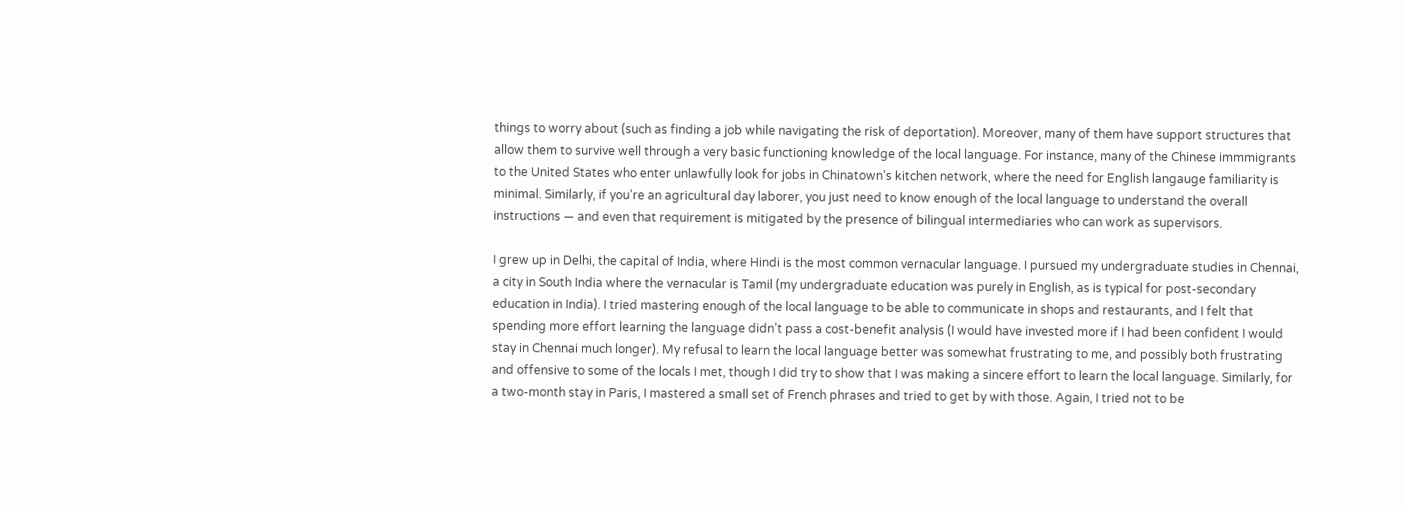things to worry about (such as finding a job while navigating the risk of deportation). Moreover, many of them have support structures that allow them to survive well through a very basic functioning knowledge of the local language. For instance, many of the Chinese immmigrants to the United States who enter unlawfully look for jobs in Chinatown’s kitchen network, where the need for English langauge familiarity is minimal. Similarly, if you’re an agricultural day laborer, you just need to know enough of the local language to understand the overall instructions — and even that requirement is mitigated by the presence of bilingual intermediaries who can work as supervisors.

I grew up in Delhi, the capital of India, where Hindi is the most common vernacular language. I pursued my undergraduate studies in Chennai, a city in South India where the vernacular is Tamil (my undergraduate education was purely in English, as is typical for post-secondary education in India). I tried mastering enough of the local language to be able to communicate in shops and restaurants, and I felt that spending more effort learning the language didn’t pass a cost-benefit analysis (I would have invested more if I had been confident I would stay in Chennai much longer). My refusal to learn the local language better was somewhat frustrating to me, and possibly both frustrating and offensive to some of the locals I met, though I did try to show that I was making a sincere effort to learn the local language. Similarly, for a two-month stay in Paris, I mastered a small set of French phrases and tried to get by with those. Again, I tried not to be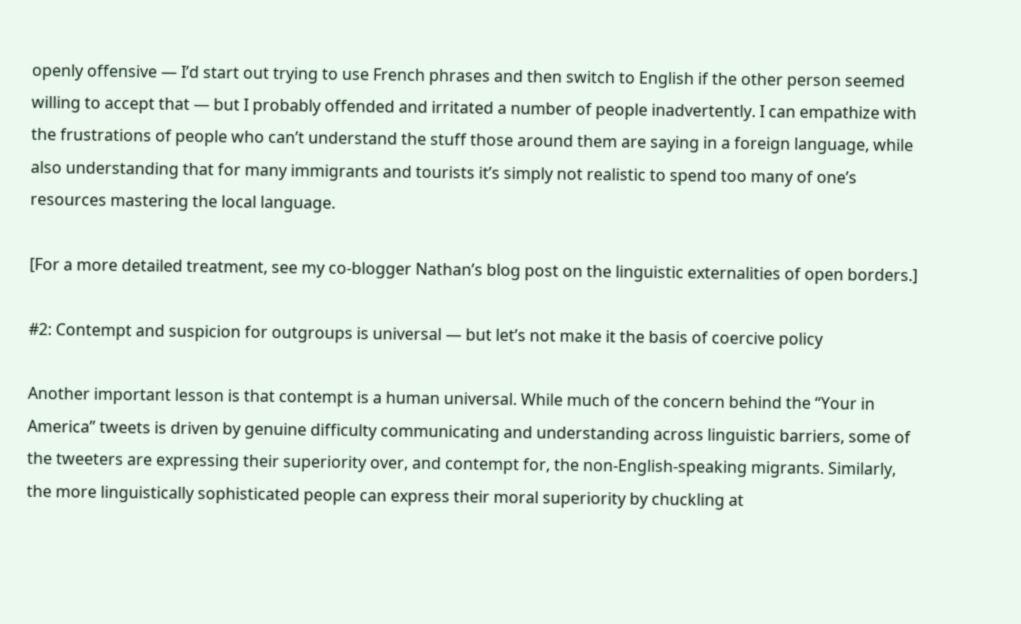openly offensive — I’d start out trying to use French phrases and then switch to English if the other person seemed willing to accept that — but I probably offended and irritated a number of people inadvertently. I can empathize with the frustrations of people who can’t understand the stuff those around them are saying in a foreign language, while also understanding that for many immigrants and tourists it’s simply not realistic to spend too many of one’s resources mastering the local language.

[For a more detailed treatment, see my co-blogger Nathan’s blog post on the linguistic externalities of open borders.]

#2: Contempt and suspicion for outgroups is universal — but let’s not make it the basis of coercive policy

Another important lesson is that contempt is a human universal. While much of the concern behind the “Your in America” tweets is driven by genuine difficulty communicating and understanding across linguistic barriers, some of the tweeters are expressing their superiority over, and contempt for, the non-English-speaking migrants. Similarly, the more linguistically sophisticated people can express their moral superiority by chuckling at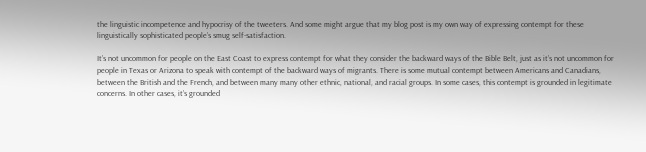the linguistic incompetence and hypocrisy of the tweeters. And some might argue that my blog post is my own way of expressing contempt for these linguistically sophisticated people’s smug self-satisfaction.

It’s not uncommon for people on the East Coast to express contempt for what they consider the backward ways of the Bible Belt, just as it’s not uncommon for people in Texas or Arizona to speak with contempt of the backward ways of migrants. There is some mutual contempt between Americans and Canadians, between the British and the French, and between many many other ethnic, national, and racial groups. In some cases, this contempt is grounded in legitimate concerns. In other cases, it’s grounded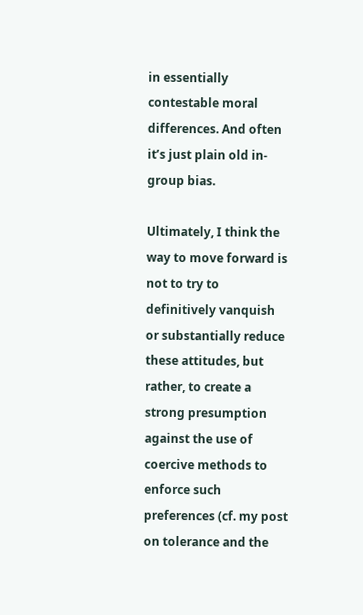in essentially contestable moral differences. And often it’s just plain old in-group bias.

Ultimately, I think the way to move forward is not to try to definitively vanquish or substantially reduce these attitudes, but rather, to create a strong presumption against the use of coercive methods to enforce such preferences (cf. my post on tolerance and the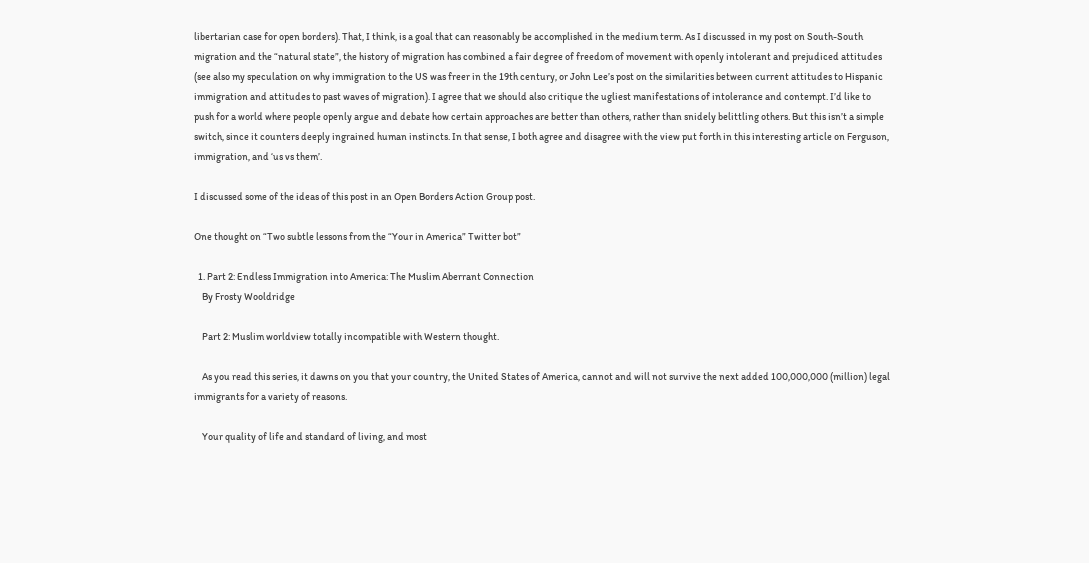libertarian case for open borders). That, I think, is a goal that can reasonably be accomplished in the medium term. As I discussed in my post on South-South migration and the “natural state”, the history of migration has combined a fair degree of freedom of movement with openly intolerant and prejudiced attitudes (see also my speculation on why immigration to the US was freer in the 19th century, or John Lee’s post on the similarities between current attitudes to Hispanic immigration and attitudes to past waves of migration). I agree that we should also critique the ugliest manifestations of intolerance and contempt. I’d like to push for a world where people openly argue and debate how certain approaches are better than others, rather than snidely belittling others. But this isn’t a simple switch, since it counters deeply ingrained human instincts. In that sense, I both agree and disagree with the view put forth in this interesting article on Ferguson, immigration, and ‘us vs them’.

I discussed some of the ideas of this post in an Open Borders Action Group post.

One thought on “Two subtle lessons from the “Your in America” Twitter bot”

  1. Part 2: Endless Immigration into America: The Muslim Aberrant Connection
    By Frosty Wooldridge

    Part 2: Muslim worldview totally incompatible with Western thought.

    As you read this series, it dawns on you that your country, the United States of America, cannot and will not survive the next added 100,000,000 (million) legal immigrants for a variety of reasons.

    Your quality of life and standard of living, and most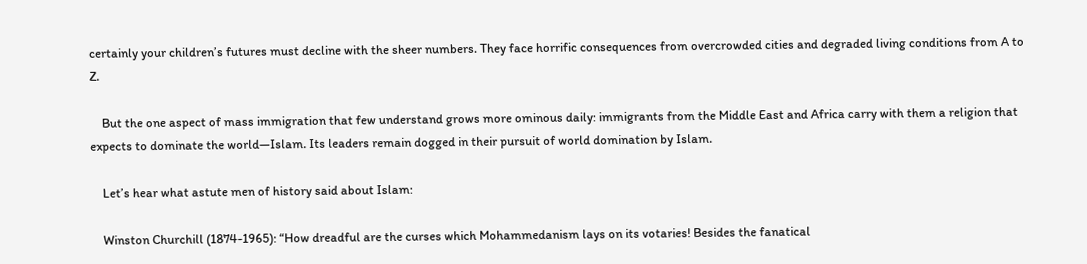certainly your children’s futures must decline with the sheer numbers. They face horrific consequences from overcrowded cities and degraded living conditions from A to Z.

    But the one aspect of mass immigration that few understand grows more ominous daily: immigrants from the Middle East and Africa carry with them a religion that expects to dominate the world—Islam. Its leaders remain dogged in their pursuit of world domination by Islam.

    Let’s hear what astute men of history said about Islam:

    Winston Churchill (1874-1965): “How dreadful are the curses which Mohammedanism lays on its votaries! Besides the fanatical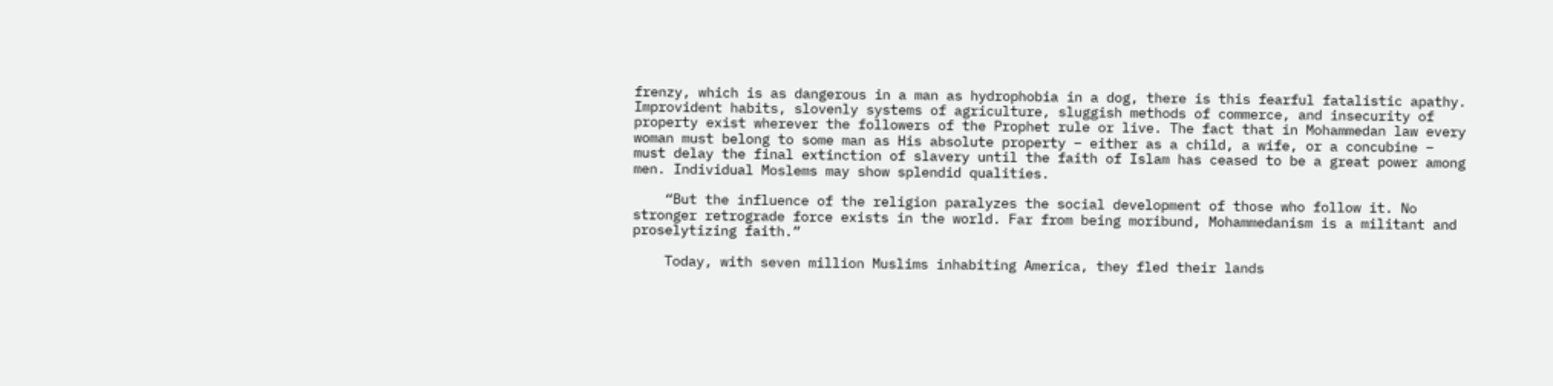frenzy, which is as dangerous in a man as hydrophobia in a dog, there is this fearful fatalistic apathy. Improvident habits, slovenly systems of agriculture, sluggish methods of commerce, and insecurity of property exist wherever the followers of the Prophet rule or live. The fact that in Mohammedan law every woman must belong to some man as His absolute property – either as a child, a wife, or a concubine – must delay the final extinction of slavery until the faith of Islam has ceased to be a great power among men. Individual Moslems may show splendid qualities.

    “But the influence of the religion paralyzes the social development of those who follow it. No stronger retrograde force exists in the world. Far from being moribund, Mohammedanism is a militant and proselytizing faith.”

    Today, with seven million Muslims inhabiting America, they fled their lands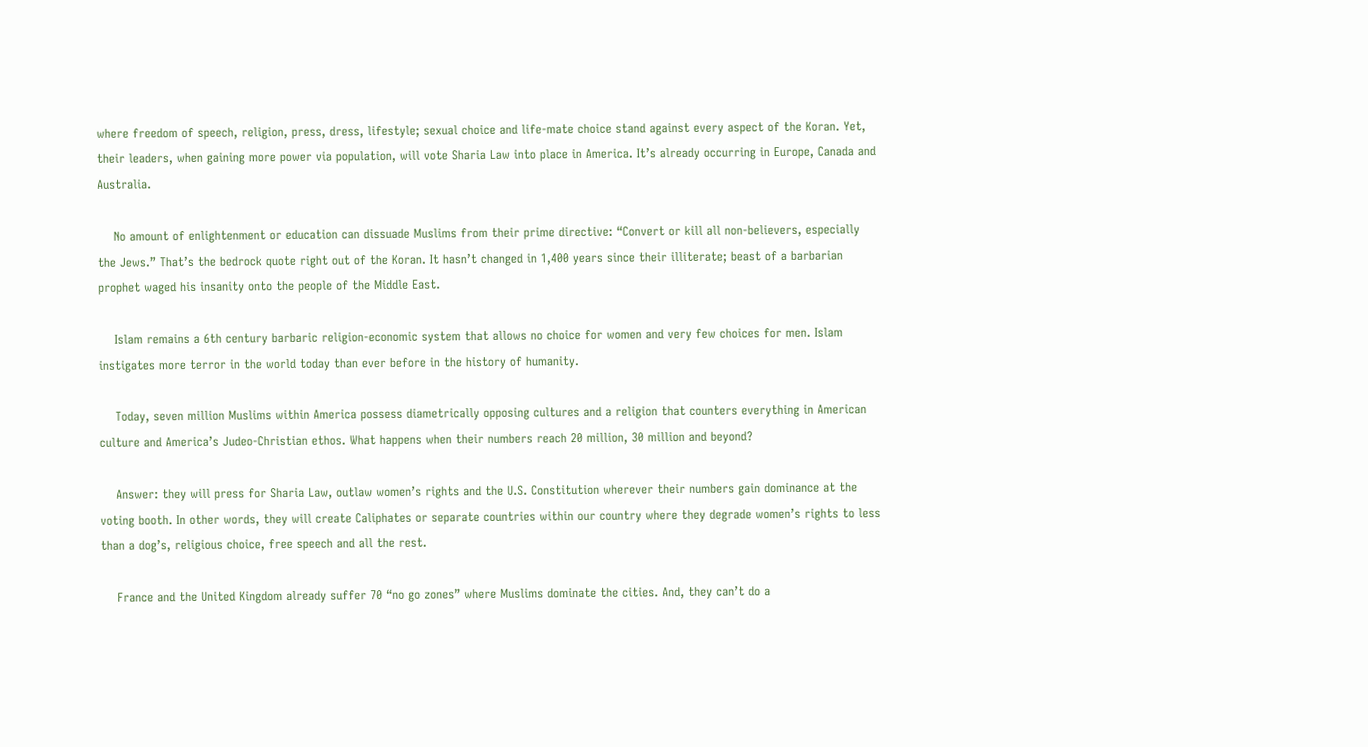where freedom of speech, religion, press, dress, lifestyle; sexual choice and life-mate choice stand against every aspect of the Koran. Yet, their leaders, when gaining more power via population, will vote Sharia Law into place in America. It’s already occurring in Europe, Canada and Australia.

    No amount of enlightenment or education can dissuade Muslims from their prime directive: “Convert or kill all non-believers, especially the Jews.” That’s the bedrock quote right out of the Koran. It hasn’t changed in 1,400 years since their illiterate; beast of a barbarian prophet waged his insanity onto the people of the Middle East.

    Islam remains a 6th century barbaric religion-economic system that allows no choice for women and very few choices for men. Islam instigates more terror in the world today than ever before in the history of humanity.

    Today, seven million Muslims within America possess diametrically opposing cultures and a religion that counters everything in American culture and America’s Judeo-Christian ethos. What happens when their numbers reach 20 million, 30 million and beyond?

    Answer: they will press for Sharia Law, outlaw women’s rights and the U.S. Constitution wherever their numbers gain dominance at the voting booth. In other words, they will create Caliphates or separate countries within our country where they degrade women’s rights to less than a dog’s, religious choice, free speech and all the rest.

    France and the United Kingdom already suffer 70 “no go zones” where Muslims dominate the cities. And, they can’t do a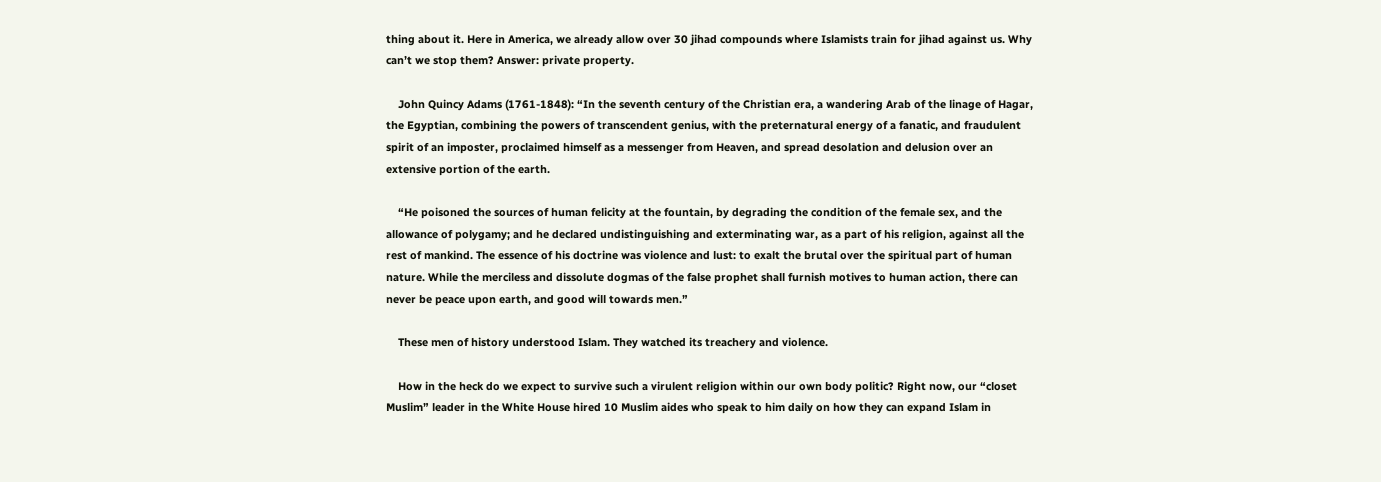thing about it. Here in America, we already allow over 30 jihad compounds where Islamists train for jihad against us. Why can’t we stop them? Answer: private property.

    John Quincy Adams (1761-1848): “In the seventh century of the Christian era, a wandering Arab of the linage of Hagar, the Egyptian, combining the powers of transcendent genius, with the preternatural energy of a fanatic, and fraudulent spirit of an imposter, proclaimed himself as a messenger from Heaven, and spread desolation and delusion over an extensive portion of the earth.

    “He poisoned the sources of human felicity at the fountain, by degrading the condition of the female sex, and the allowance of polygamy; and he declared undistinguishing and exterminating war, as a part of his religion, against all the rest of mankind. The essence of his doctrine was violence and lust: to exalt the brutal over the spiritual part of human nature. While the merciless and dissolute dogmas of the false prophet shall furnish motives to human action, there can never be peace upon earth, and good will towards men.”

    These men of history understood Islam. They watched its treachery and violence.

    How in the heck do we expect to survive such a virulent religion within our own body politic? Right now, our “closet Muslim” leader in the White House hired 10 Muslim aides who speak to him daily on how they can expand Islam in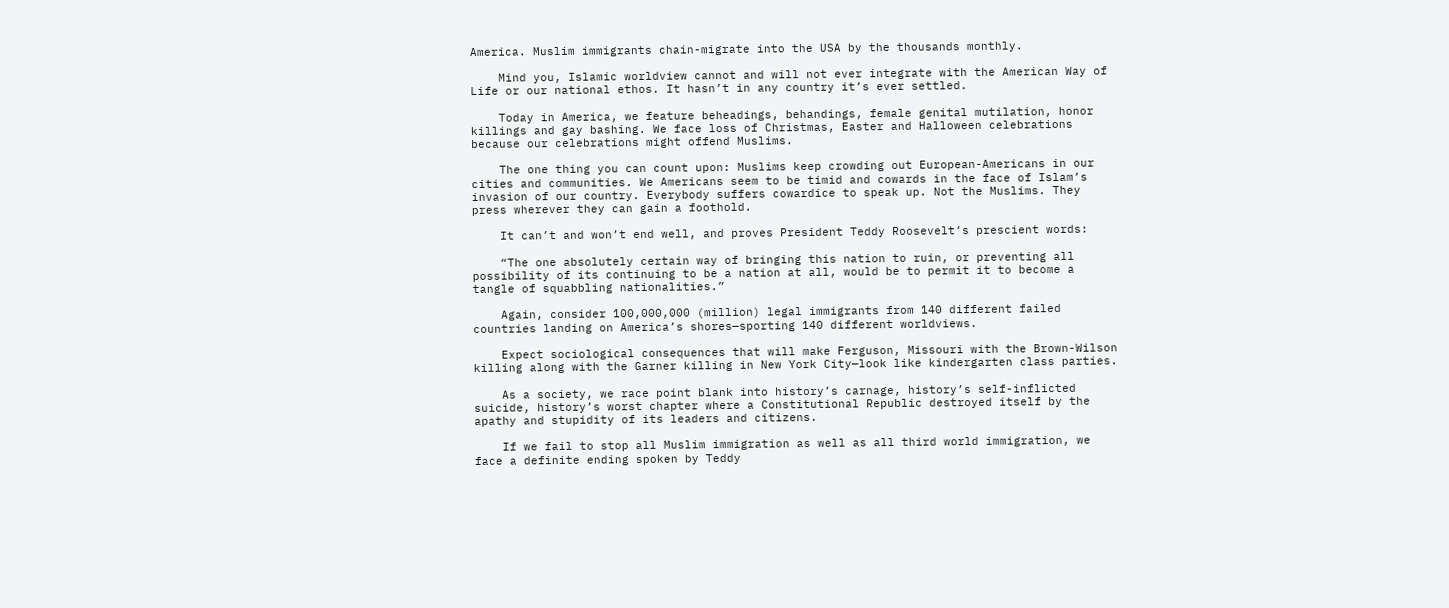America. Muslim immigrants chain-migrate into the USA by the thousands monthly.

    Mind you, Islamic worldview cannot and will not ever integrate with the American Way of Life or our national ethos. It hasn’t in any country it’s ever settled.

    Today in America, we feature beheadings, behandings, female genital mutilation, honor killings and gay bashing. We face loss of Christmas, Easter and Halloween celebrations because our celebrations might offend Muslims.

    The one thing you can count upon: Muslims keep crowding out European-Americans in our cities and communities. We Americans seem to be timid and cowards in the face of Islam’s invasion of our country. Everybody suffers cowardice to speak up. Not the Muslims. They press wherever they can gain a foothold.

    It can’t and won’t end well, and proves President Teddy Roosevelt’s prescient words:

    “The one absolutely certain way of bringing this nation to ruin, or preventing all possibility of its continuing to be a nation at all, would be to permit it to become a tangle of squabbling nationalities.”

    Again, consider 100,000,000 (million) legal immigrants from 140 different failed countries landing on America’s shores—sporting 140 different worldviews.

    Expect sociological consequences that will make Ferguson, Missouri with the Brown-Wilson killing along with the Garner killing in New York City—look like kindergarten class parties.

    As a society, we race point blank into history’s carnage, history’s self-inflicted suicide, history’s worst chapter where a Constitutional Republic destroyed itself by the apathy and stupidity of its leaders and citizens.

    If we fail to stop all Muslim immigration as well as all third world immigration, we face a definite ending spoken by Teddy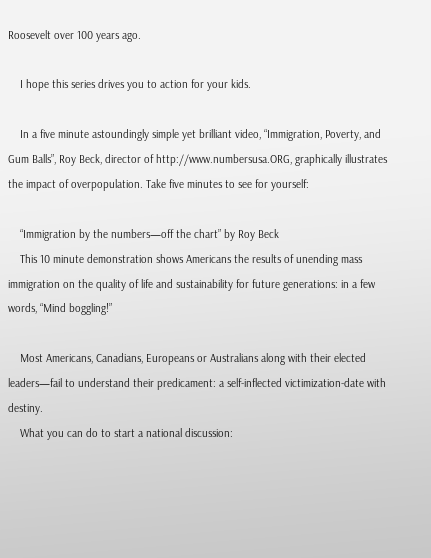Roosevelt over 100 years ago.

    I hope this series drives you to action for your kids.

    In a five minute astoundingly simple yet brilliant video, “Immigration, Poverty, and Gum Balls”, Roy Beck, director of http://www.numbersusa.ORG, graphically illustrates the impact of overpopulation. Take five minutes to see for yourself:

    “Immigration by the numbers—off the chart” by Roy Beck
    This 10 minute demonstration shows Americans the results of unending mass immigration on the quality of life and sustainability for future generations: in a few words, “Mind boggling!”

    Most Americans, Canadians, Europeans or Australians along with their elected leaders—fail to understand their predicament: a self-inflected victimization-date with destiny.
    What you can do to start a national discussion: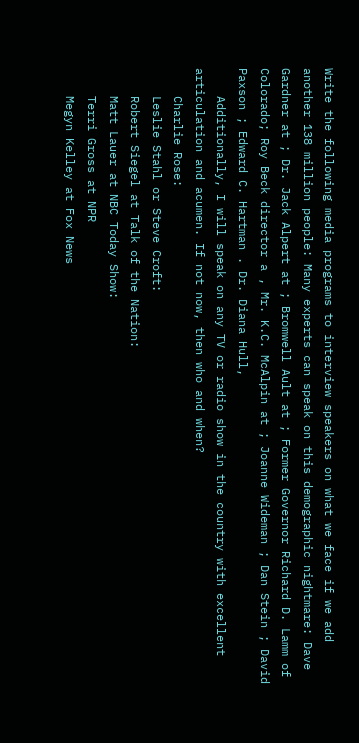Write the following media programs to interview speakers on what we face if we add another 138 million people: Many experts can speak on this demographic nightmare: Dave Gardner at ; Dr. Jack Alpert at ; Bromwell Ault at ; Former Governor Richard D. Lamm of Colorado; Roy Beck director a , Mr. K.C. McAlpin at ; Joanne Wideman ; Dan Stein ; David Paxson ; Edward C. Hartman . Dr. Diana Hull,
    Additionally, I will speak on any TV or radio show in the country with excellent articulation and acumen. If not now, then who and when?
    Charlie Rose:
    Leslie Stahl or Steve Croft:
    Robert Siegel at Talk of the Nation:
    Matt Lauer at NBC Today Show:
    Terri Gross at NPR
    Megyn Kelley at Fox News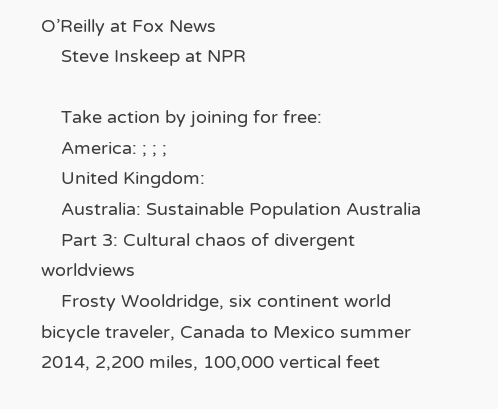O’Reilly at Fox News
    Steve Inskeep at NPR

    Take action by joining for free:
    America: ; ; ;
    United Kingdom:
    Australia: Sustainable Population Australia
    Part 3: Cultural chaos of divergent worldviews
    Frosty Wooldridge, six continent world bicycle traveler, Canada to Mexico summer 2014, 2,200 miles, 100,000 vertical feet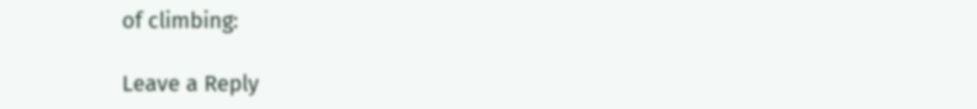of climbing:

Leave a Reply